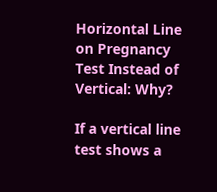Horizontal Line on Pregnancy Test Instead of Vertical: Why?

If a vertical line test shows a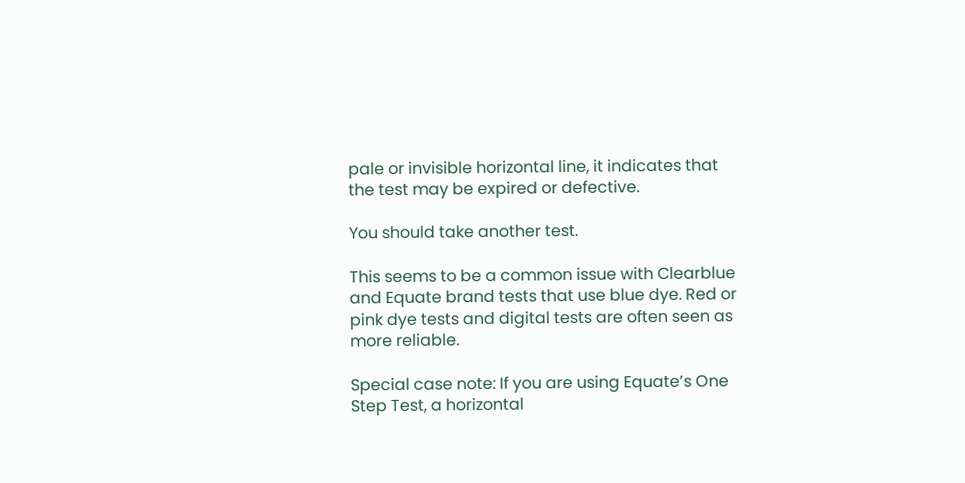pale or invisible horizontal line, it indicates that the test may be expired or defective.

You should take another test.

This seems to be a common issue with Clearblue and Equate brand tests that use blue dye. Red or pink dye tests and digital tests are often seen as more reliable.

Special case note: If you are using Equate’s One Step Test, a horizontal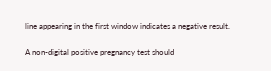line appearing in the first window indicates a negative result.

A non-digital positive pregnancy test should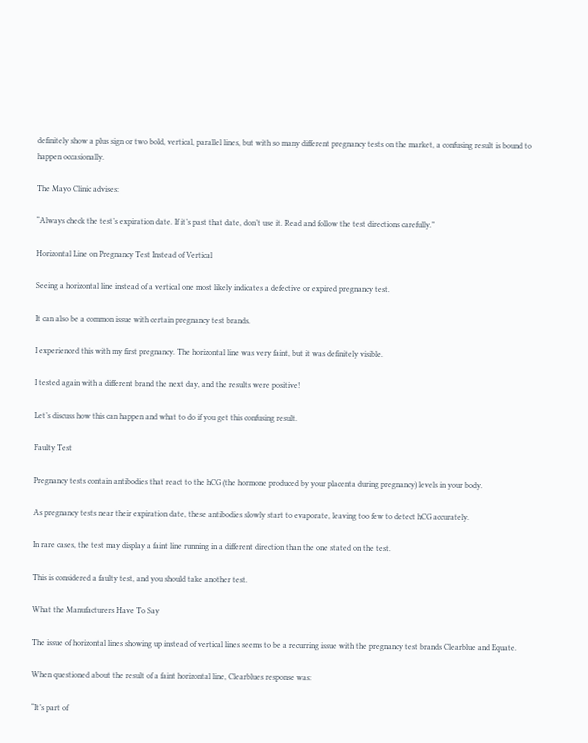definitely show a plus sign or two bold, vertical, parallel lines, but with so many different pregnancy tests on the market, a confusing result is bound to happen occasionally.

The Mayo Clinic advises:

“Always check the test’s expiration date. If it’s past that date, don’t use it. Read and follow the test directions carefully.”

Horizontal Line on Pregnancy Test Instead of Vertical

Seeing a horizontal line instead of a vertical one most likely indicates a defective or expired pregnancy test.

It can also be a common issue with certain pregnancy test brands.

I experienced this with my first pregnancy. The horizontal line was very faint, but it was definitely visible.

I tested again with a different brand the next day, and the results were positive!

Let’s discuss how this can happen and what to do if you get this confusing result.

Faulty Test

Pregnancy tests contain antibodies that react to the hCG (the hormone produced by your placenta during pregnancy) levels in your body.

As pregnancy tests near their expiration date, these antibodies slowly start to evaporate, leaving too few to detect hCG accurately.

In rare cases, the test may display a faint line running in a different direction than the one stated on the test.

This is considered a faulty test, and you should take another test.

What the Manufacturers Have To Say

The issue of horizontal lines showing up instead of vertical lines seems to be a recurring issue with the pregnancy test brands Clearblue and Equate.

When questioned about the result of a faint horizontal line, Clearblues response was:

“It’s part of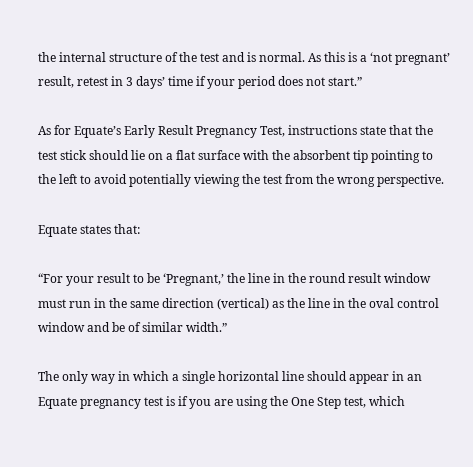the internal structure of the test and is normal. As this is a ‘not pregnant’ result, retest in 3 days’ time if your period does not start.”

As for Equate’s Early Result Pregnancy Test, instructions state that the test stick should lie on a flat surface with the absorbent tip pointing to the left to avoid potentially viewing the test from the wrong perspective.

Equate states that:

“For your result to be ‘Pregnant,’ the line in the round result window must run in the same direction (vertical) as the line in the oval control window and be of similar width.”

The only way in which a single horizontal line should appear in an Equate pregnancy test is if you are using the One Step test, which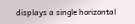displays a single horizontal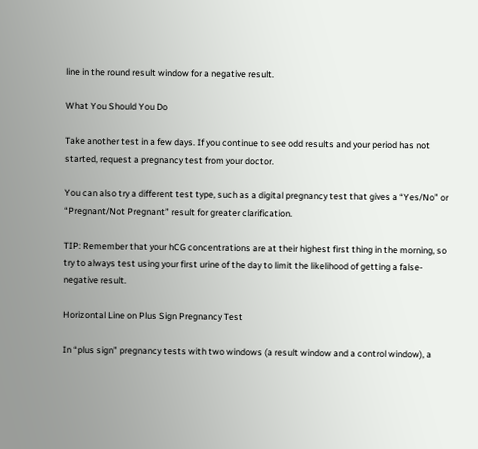line in the round result window for a negative result.

What You Should You Do

Take another test in a few days. If you continue to see odd results and your period has not started, request a pregnancy test from your doctor.

You can also try a different test type, such as a digital pregnancy test that gives a “Yes/No” or “Pregnant/Not Pregnant” result for greater clarification.

TIP: Remember that your hCG concentrations are at their highest first thing in the morning, so try to always test using your first urine of the day to limit the likelihood of getting a false-negative result.

Horizontal Line on Plus Sign Pregnancy Test

In “plus sign” pregnancy tests with two windows (a result window and a control window), a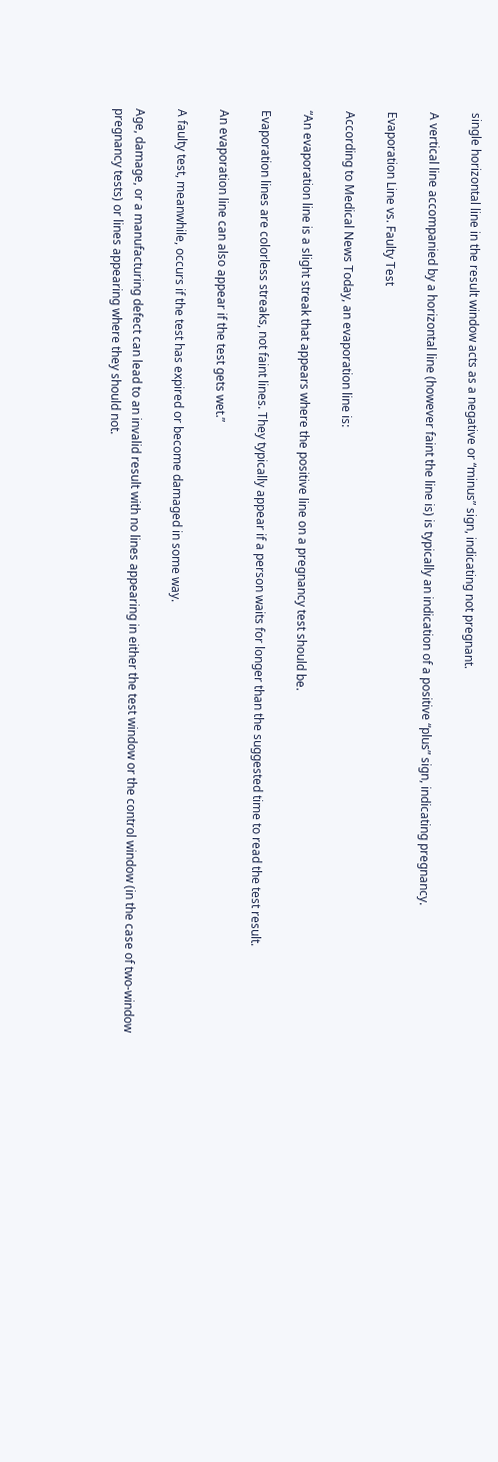single horizontal line in the result window acts as a negative or “minus” sign, indicating not pregnant.

A vertical line accompanied by a horizontal line (however faint the line is) is typically an indication of a positive “plus” sign, indicating pregnancy.

Evaporation Line vs. Faulty Test

According to Medical News Today, an evaporation line is:

“An evaporation line is a slight streak that appears where the positive line on a pregnancy test should be.

Evaporation lines are colorless streaks, not faint lines. They typically appear if a person waits for longer than the suggested time to read the test result.

An evaporation line can also appear if the test gets wet.”

A faulty test, meanwhile, occurs if the test has expired or become damaged in some way.

Age, damage, or a manufacturing defect can lead to an invalid result with no lines appearing in either the test window or the control window (in the case of two-window pregnancy tests) or lines appearing where they should not.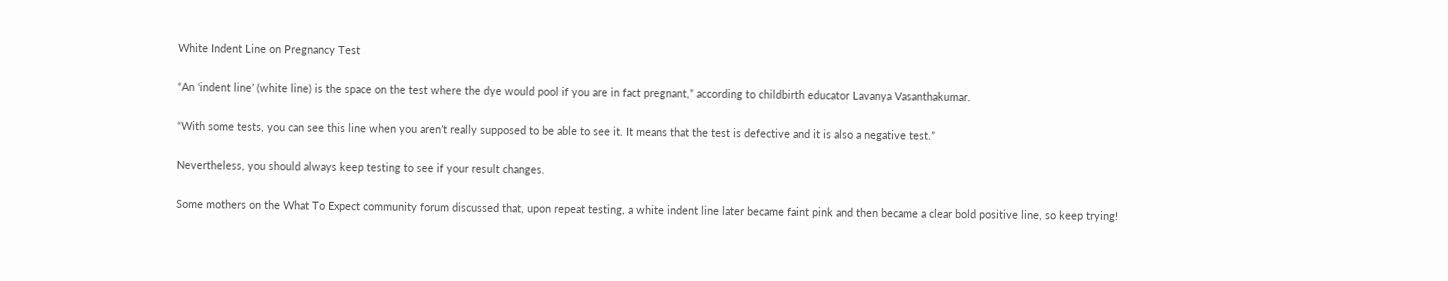White Indent Line on Pregnancy Test

“An ‘indent line’ (white line) is the space on the test where the dye would pool if you are in fact pregnant,” according to childbirth educator Lavanya Vasanthakumar.

“With some tests, you can see this line when you aren’t really supposed to be able to see it. It means that the test is defective and it is also a negative test.”

Nevertheless, you should always keep testing to see if your result changes.

Some mothers on the What To Expect community forum discussed that, upon repeat testing, a white indent line later became faint pink and then became a clear bold positive line, so keep trying!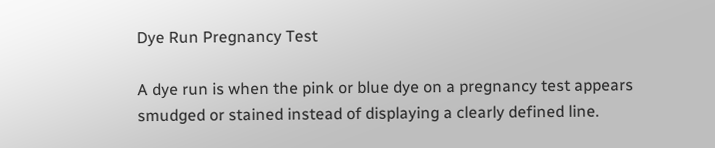Dye Run Pregnancy Test

A dye run is when the pink or blue dye on a pregnancy test appears smudged or stained instead of displaying a clearly defined line.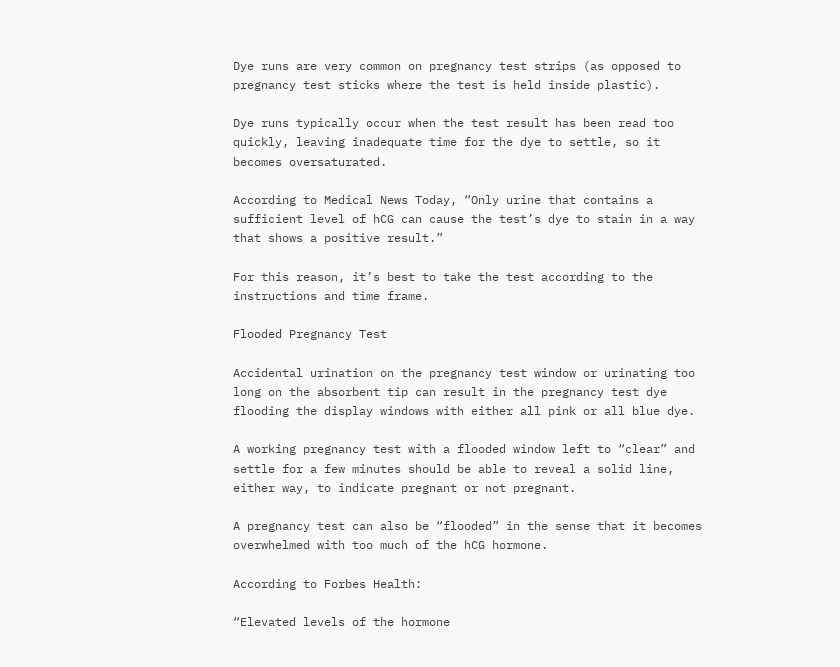Dye runs are very common on pregnancy test strips (as opposed to pregnancy test sticks where the test is held inside plastic).

Dye runs typically occur when the test result has been read too quickly, leaving inadequate time for the dye to settle, so it becomes oversaturated.

According to Medical News Today, “Only urine that contains a sufficient level of hCG can cause the test’s dye to stain in a way that shows a positive result.”

For this reason, it’s best to take the test according to the instructions and time frame.

Flooded Pregnancy Test

Accidental urination on the pregnancy test window or urinating too long on the absorbent tip can result in the pregnancy test dye flooding the display windows with either all pink or all blue dye.

A working pregnancy test with a flooded window left to “clear” and settle for a few minutes should be able to reveal a solid line, either way, to indicate pregnant or not pregnant.

A pregnancy test can also be “flooded” in the sense that it becomes overwhelmed with too much of the hCG hormone.

According to Forbes Health:

“Elevated levels of the hormone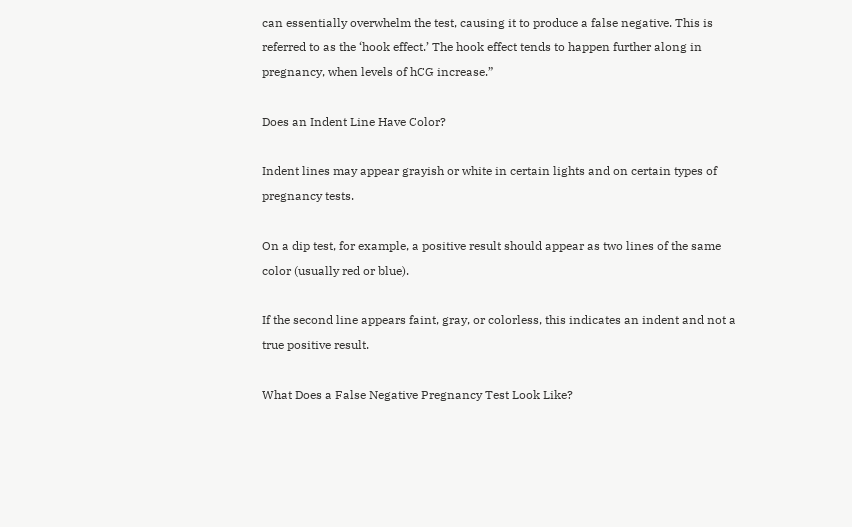can essentially overwhelm the test, causing it to produce a false negative. This is referred to as the ‘hook effect.’ The hook effect tends to happen further along in pregnancy, when levels of hCG increase.”

Does an Indent Line Have Color?

Indent lines may appear grayish or white in certain lights and on certain types of pregnancy tests.

On a dip test, for example, a positive result should appear as two lines of the same color (usually red or blue).

If the second line appears faint, gray, or colorless, this indicates an indent and not a true positive result.

What Does a False Negative Pregnancy Test Look Like?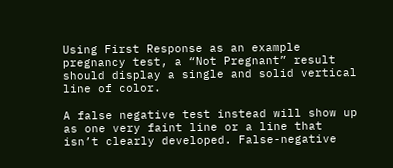Using First Response as an example pregnancy test, a “Not Pregnant” result should display a single and solid vertical line of color.

A false negative test instead will show up as one very faint line or a line that isn’t clearly developed. False-negative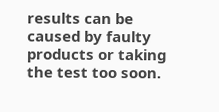results can be caused by faulty products or taking the test too soon.